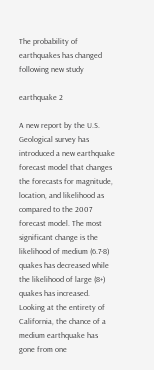The probability of earthquakes has changed following new study

earthquake 2

A new report by the U.S. Geological survey has introduced a new earthquake forecast model that changes the forecasts for magnitude, location, and likelihood as compared to the 2007 forecast model. The most significant change is the likelihood of medium (6.7-8) quakes has decreased while the likelihood of large (8+) quakes has increased. Looking at the entirety of California, the chance of a medium earthquake has gone from one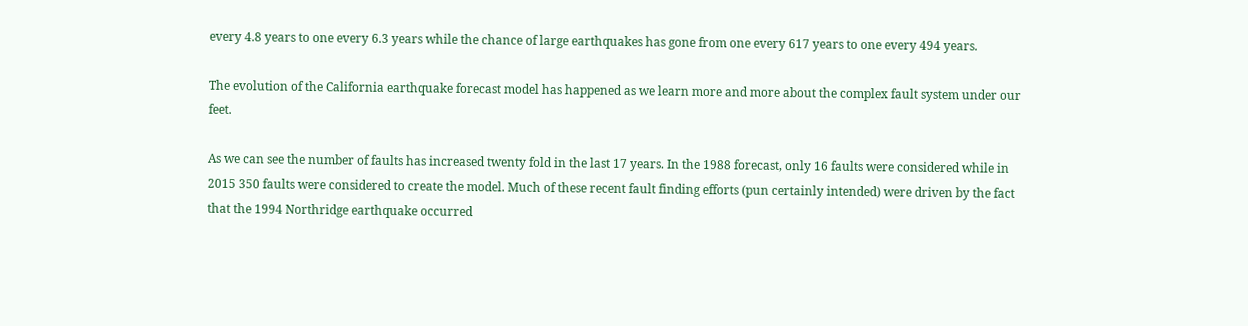every 4.8 years to one every 6.3 years while the chance of large earthquakes has gone from one every 617 years to one every 494 years.

The evolution of the California earthquake forecast model has happened as we learn more and more about the complex fault system under our feet.

As we can see the number of faults has increased twenty fold in the last 17 years. In the 1988 forecast, only 16 faults were considered while in 2015 350 faults were considered to create the model. Much of these recent fault finding efforts (pun certainly intended) were driven by the fact that the 1994 Northridge earthquake occurred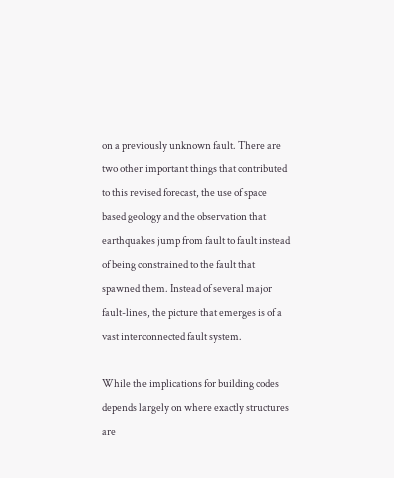on a previously unknown fault. There are two other important things that contributed to this revised forecast, the use of space based geology and the observation that earthquakes jump from fault to fault instead of being constrained to the fault that spawned them. Instead of several major fault-lines, the picture that emerges is of a vast interconnected fault system.

While the implications for building codes depends largely on where exactly structures are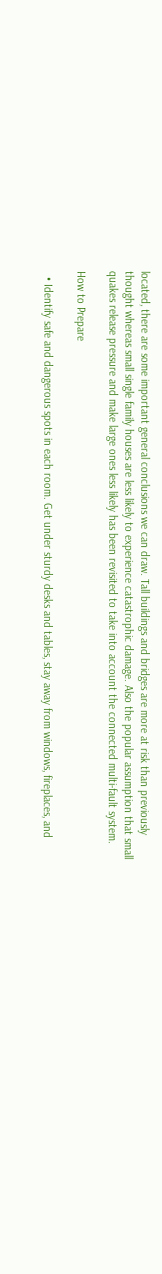located, there are some important general conclusions we can draw. Tall buildings and bridges are more at risk than previously thought whereas small single family houses are less likely to experience catastrophic damage. Also the popular assumption that small quakes release pressure and make large ones less likely has been revisited to take into account the connected multi-fault system.

How to Prepare

  • Identify safe and dangerous spots in each room. Get under sturdy desks and tables, stay away from windows, fireplaces, and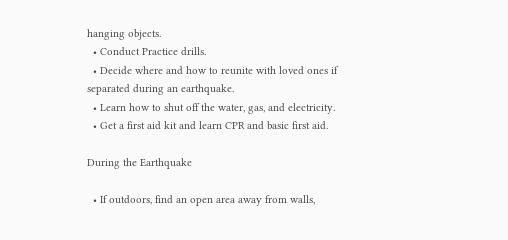hanging objects.
  • Conduct Practice drills.
  • Decide where and how to reunite with loved ones if separated during an earthquake.
  • Learn how to shut off the water, gas, and electricity.
  • Get a first aid kit and learn CPR and basic first aid.

During the Earthquake

  • If outdoors, find an open area away from walls,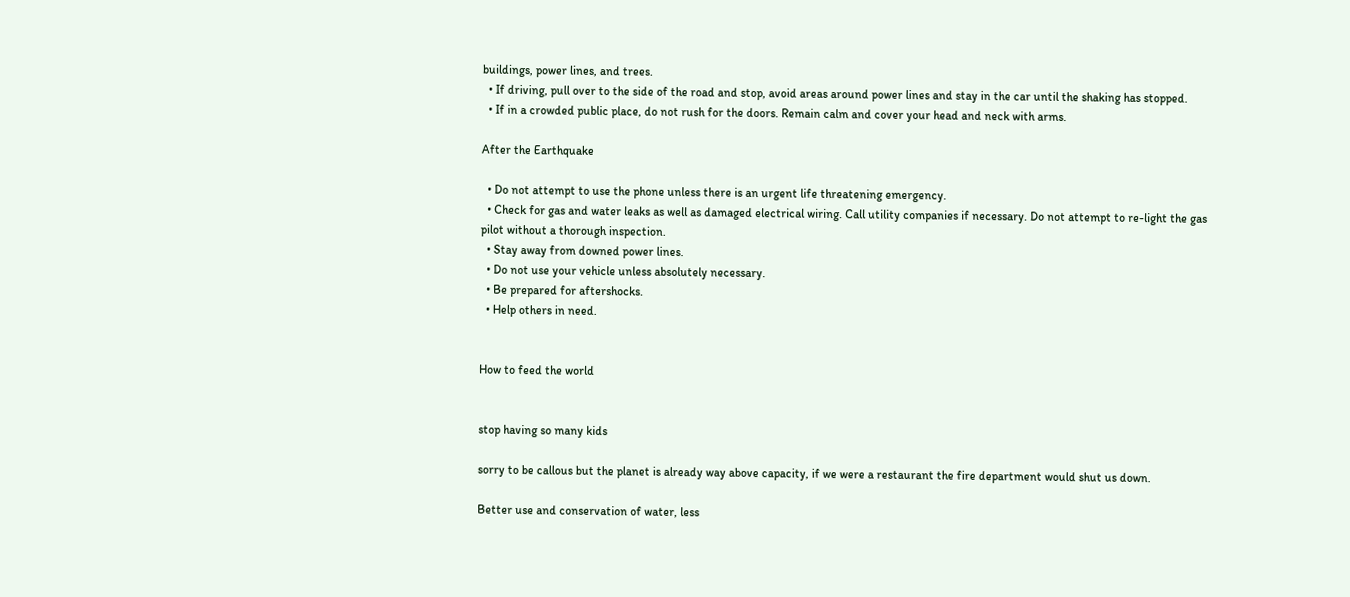buildings, power lines, and trees.
  • If driving, pull over to the side of the road and stop, avoid areas around power lines and stay in the car until the shaking has stopped.
  • If in a crowded public place, do not rush for the doors. Remain calm and cover your head and neck with arms.

After the Earthquake

  • Do not attempt to use the phone unless there is an urgent life threatening emergency.
  • Check for gas and water leaks as well as damaged electrical wiring. Call utility companies if necessary. Do not attempt to re-light the gas pilot without a thorough inspection.
  • Stay away from downed power lines.
  • Do not use your vehicle unless absolutely necessary.
  • Be prepared for aftershocks.
  • Help others in need.


How to feed the world


stop having so many kids

sorry to be callous but the planet is already way above capacity, if we were a restaurant the fire department would shut us down.

Better use and conservation of water, less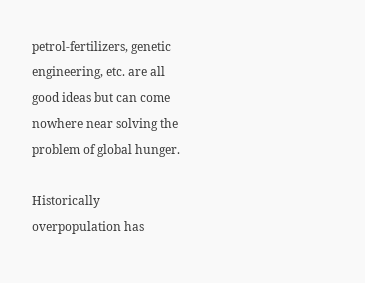petrol-fertilizers, genetic engineering, etc. are all good ideas but can come nowhere near solving the problem of global hunger.

Historically overpopulation has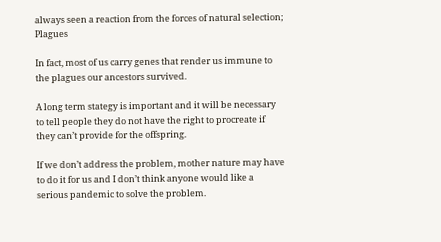always seen a reaction from the forces of natural selection; Plagues

In fact, most of us carry genes that render us immune to the plagues our ancestors survived.

A long term stategy is important and it will be necessary to tell people they do not have the right to procreate if they can’t provide for the offspring.

If we don’t address the problem, mother nature may have to do it for us and I don’t think anyone would like a serious pandemic to solve the problem.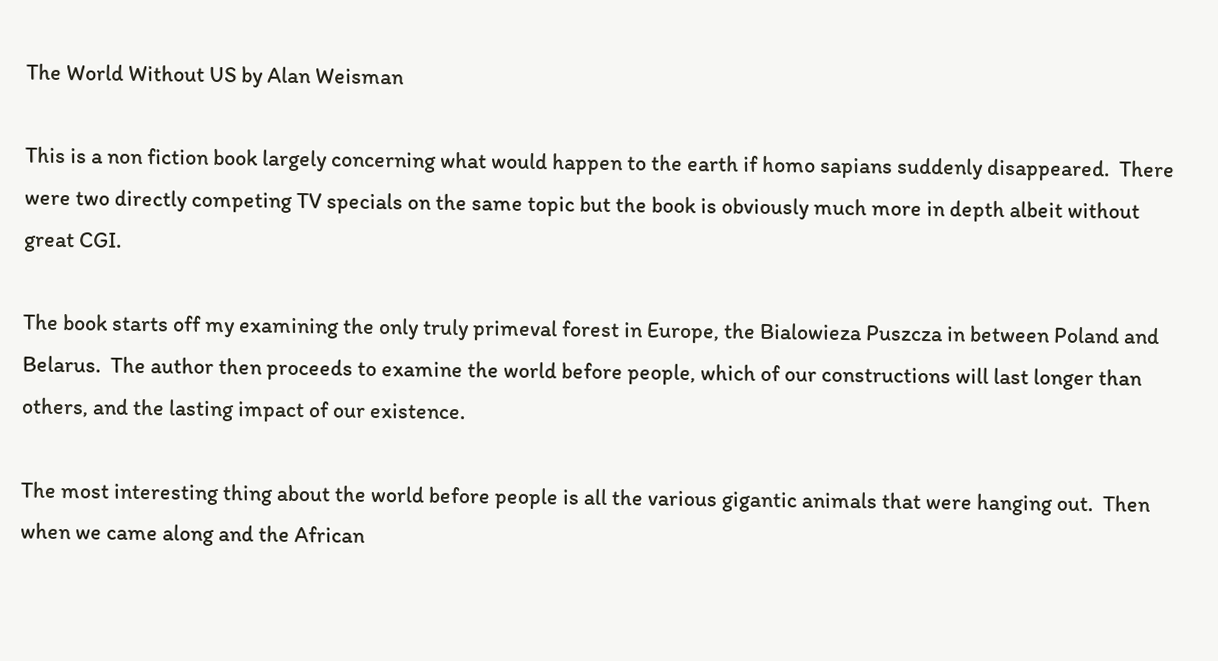The World Without US by Alan Weisman

This is a non fiction book largely concerning what would happen to the earth if homo sapians suddenly disappeared.  There were two directly competing TV specials on the same topic but the book is obviously much more in depth albeit without great CGI.

The book starts off my examining the only truly primeval forest in Europe, the Bialowieza Puszcza in between Poland and Belarus.  The author then proceeds to examine the world before people, which of our constructions will last longer than others, and the lasting impact of our existence.

The most interesting thing about the world before people is all the various gigantic animals that were hanging out.  Then when we came along and the African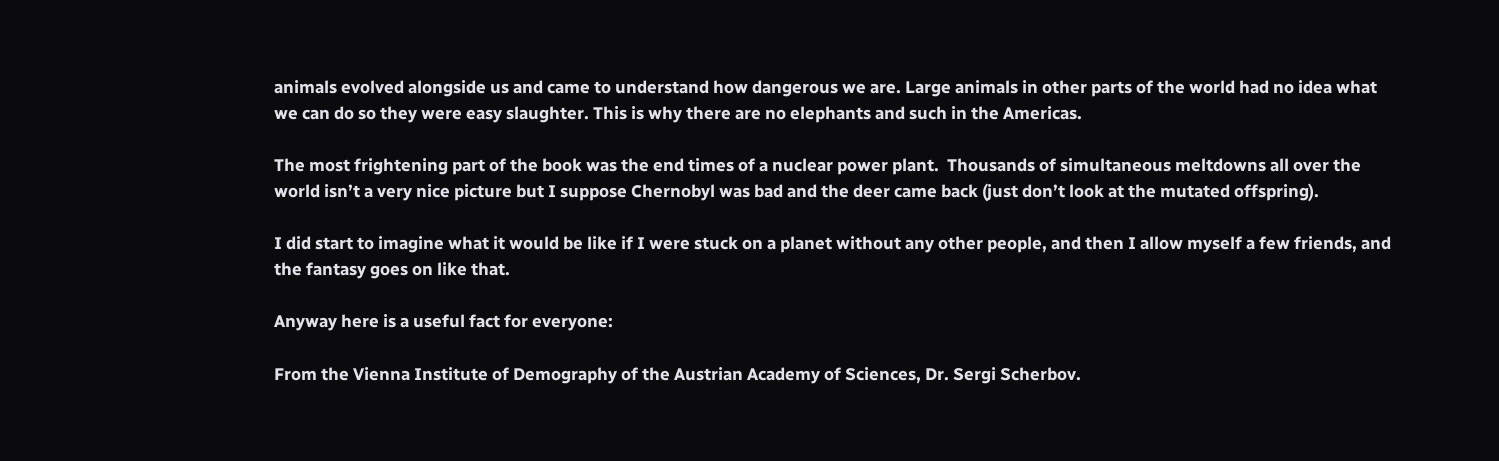animals evolved alongside us and came to understand how dangerous we are. Large animals in other parts of the world had no idea what we can do so they were easy slaughter. This is why there are no elephants and such in the Americas.

The most frightening part of the book was the end times of a nuclear power plant.  Thousands of simultaneous meltdowns all over the world isn’t a very nice picture but I suppose Chernobyl was bad and the deer came back (just don’t look at the mutated offspring).

I did start to imagine what it would be like if I were stuck on a planet without any other people, and then I allow myself a few friends, and the fantasy goes on like that.

Anyway here is a useful fact for everyone:

From the Vienna Institute of Demography of the Austrian Academy of Sciences, Dr. Sergi Scherbov.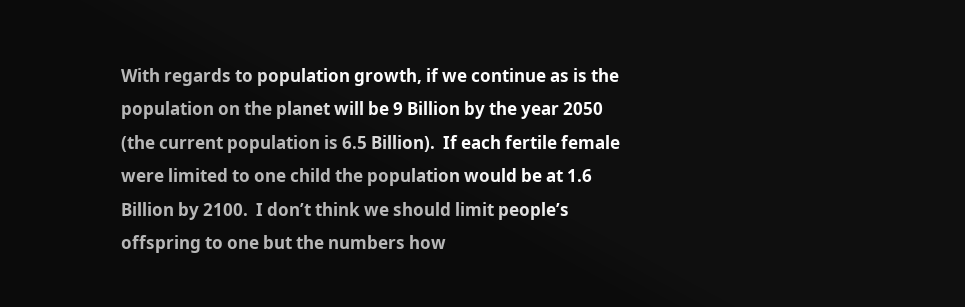With regards to population growth, if we continue as is the population on the planet will be 9 Billion by the year 2050 (the current population is 6.5 Billion).  If each fertile female were limited to one child the population would be at 1.6 Billion by 2100.  I don’t think we should limit people’s offspring to one but the numbers how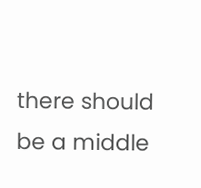there should be a middle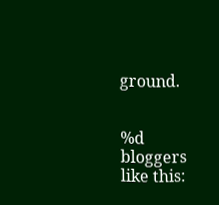ground.


%d bloggers like this: